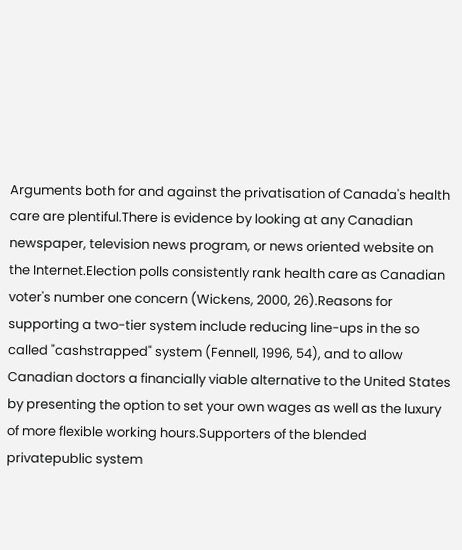Arguments both for and against the privatisation of Canada's health care are plentiful.There is evidence by looking at any Canadian newspaper, television news program, or news oriented website on the Internet.Election polls consistently rank health care as Canadian voter's number one concern (Wickens, 2000, 26).Reasons for supporting a two-tier system include reducing line-ups in the so called "cashstrapped" system (Fennell, 1996, 54), and to allow Canadian doctors a financially viable alternative to the United States by presenting the option to set your own wages as well as the luxury of more flexible working hours.Supporters of the blended privatepublic system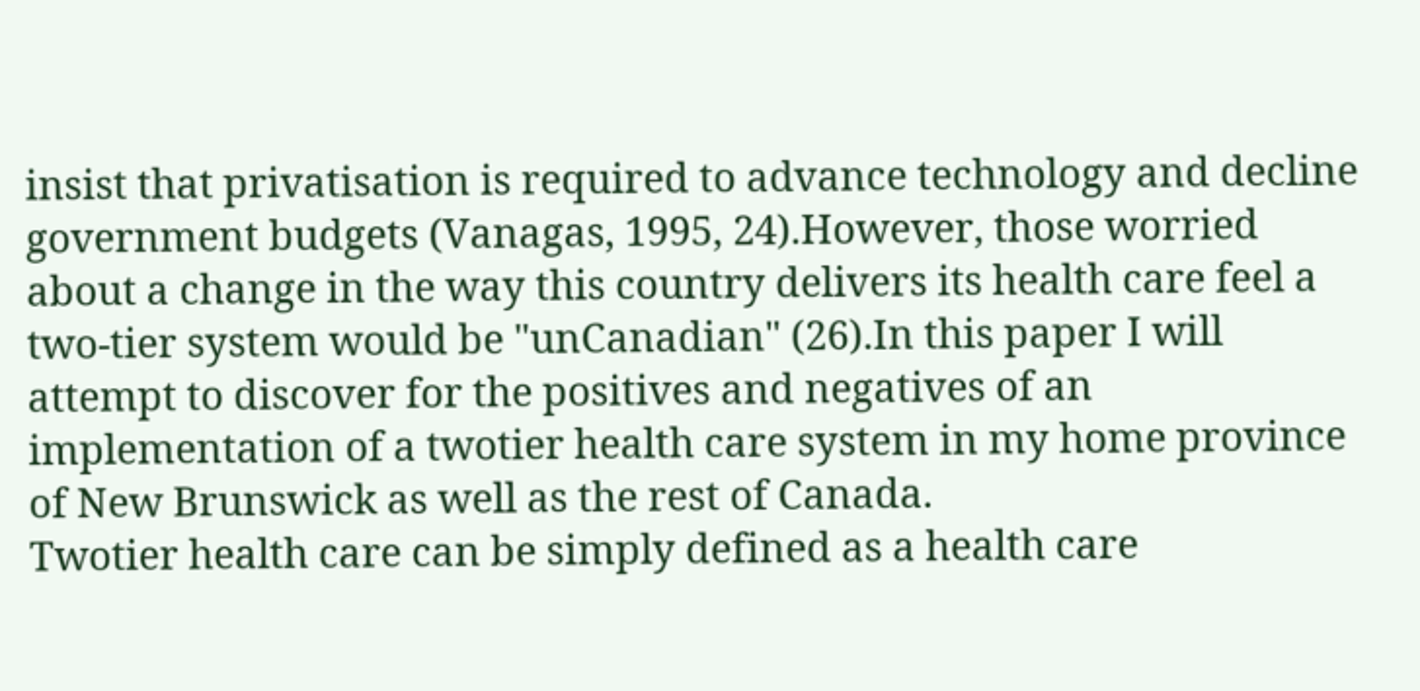insist that privatisation is required to advance technology and decline government budgets (Vanagas, 1995, 24).However, those worried about a change in the way this country delivers its health care feel a two-tier system would be "unCanadian" (26).In this paper I will attempt to discover for the positives and negatives of an implementation of a twotier health care system in my home province of New Brunswick as well as the rest of Canada.
Twotier health care can be simply defined as a health care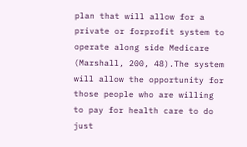plan that will allow for a private or forprofit system to operate along side Medicare (Marshall, 200, 48).The system will allow the opportunity for those people who are willing to pay for health care to do just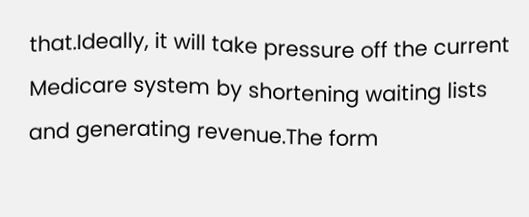that.Ideally, it will take pressure off the current Medicare system by shortening waiting lists and generating revenue.The form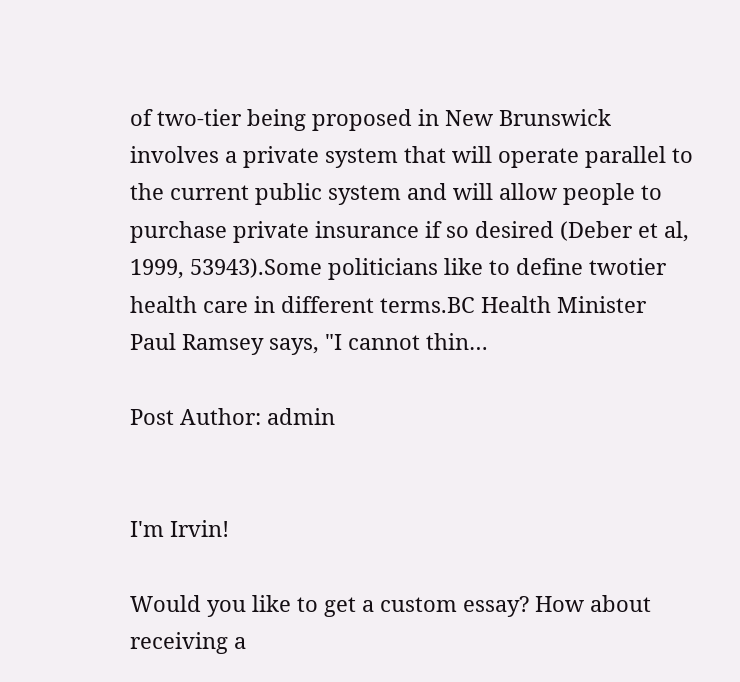of two-tier being proposed in New Brunswick involves a private system that will operate parallel to the current public system and will allow people to purchase private insurance if so desired (Deber et al, 1999, 53943).Some politicians like to define twotier health care in different terms.BC Health Minister Paul Ramsey says, "I cannot thin…

Post Author: admin


I'm Irvin!

Would you like to get a custom essay? How about receiving a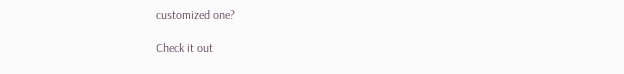customized one?

Check it out